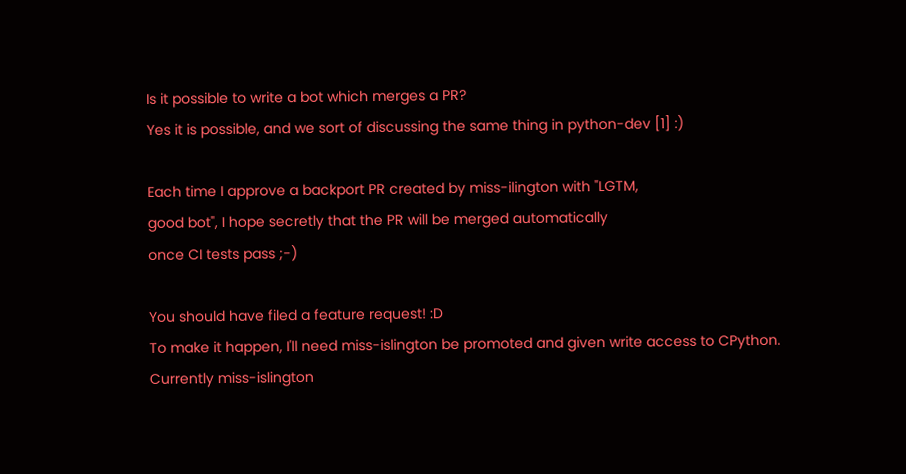Is it possible to write a bot which merges a PR?
Yes it is possible, and we sort of discussing the same thing in python-dev [1] :)

Each time I approve a backport PR created by miss-ilington with "LGTM,
good bot", I hope secretly that the PR will be merged automatically
once CI tests pass ;-)

You should have filed a feature request! :D
To make it happen, I'll need miss-islington be promoted and given write access to CPython.
Currently miss-islington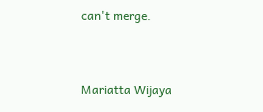can't merge.


Mariatta Wijaya